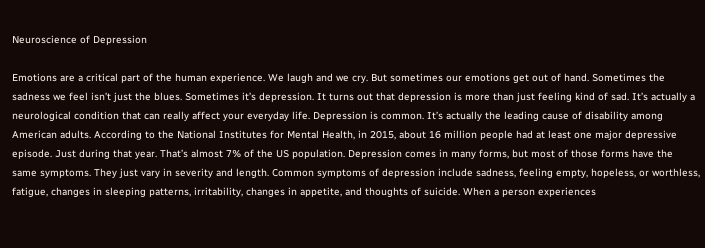Neuroscience of Depression

Emotions are a critical part of the human experience. We laugh and we cry. But sometimes our emotions get out of hand. Sometimes the sadness we feel isn’t just the blues. Sometimes it’s depression. It turns out that depression is more than just feeling kind of sad. It’s actually a neurological condition that can really affect your everyday life. Depression is common. It’s actually the leading cause of disability among American adults. According to the National Institutes for Mental Health, in 2015, about 16 million people had at least one major depressive episode. Just during that year. That’s almost 7% of the US population. Depression comes in many forms, but most of those forms have the same symptoms. They just vary in severity and length. Common symptoms of depression include sadness, feeling empty, hopeless, or worthless, fatigue, changes in sleeping patterns, irritability, changes in appetite, and thoughts of suicide. When a person experiences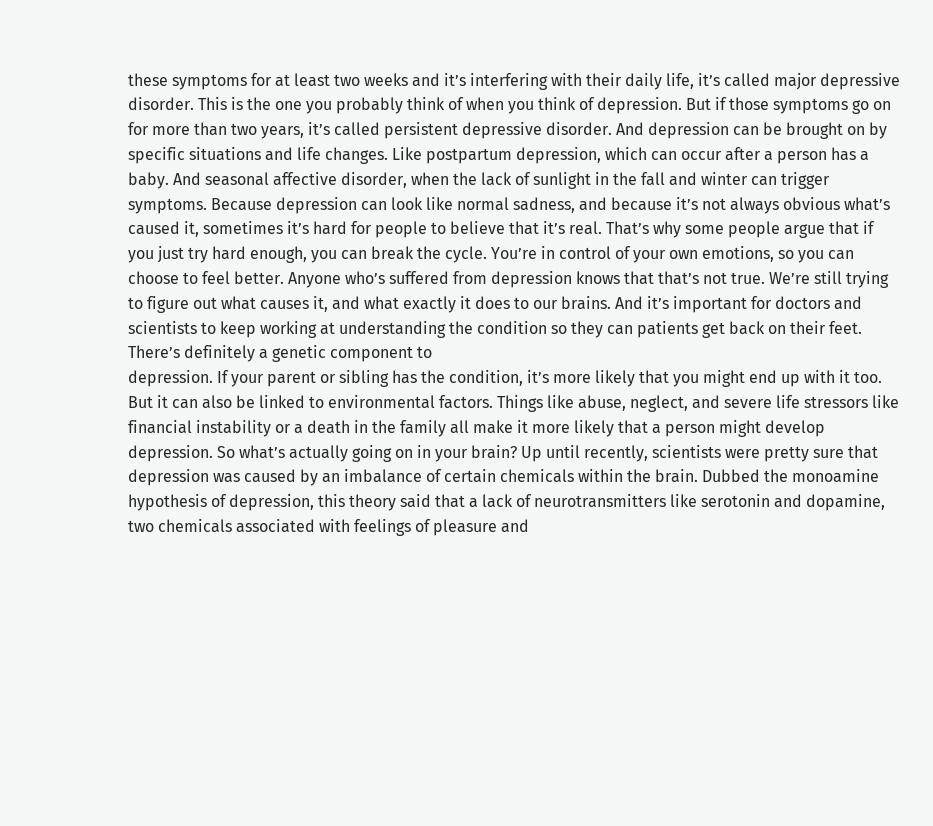these symptoms for at least two weeks and it’s interfering with their daily life, it’s called major depressive disorder. This is the one you probably think of when you think of depression. But if those symptoms go on for more than two years, it’s called persistent depressive disorder. And depression can be brought on by specific situations and life changes. Like postpartum depression, which can occur after a person has a baby. And seasonal affective disorder, when the lack of sunlight in the fall and winter can trigger symptoms. Because depression can look like normal sadness, and because it’s not always obvious what’s caused it, sometimes it’s hard for people to believe that it’s real. That’s why some people argue that if you just try hard enough, you can break the cycle. You’re in control of your own emotions, so you can choose to feel better. Anyone who’s suffered from depression knows that that’s not true. We’re still trying to figure out what causes it, and what exactly it does to our brains. And it’s important for doctors and scientists to keep working at understanding the condition so they can patients get back on their feet. There’s definitely a genetic component to
depression. If your parent or sibling has the condition, it’s more likely that you might end up with it too. But it can also be linked to environmental factors. Things like abuse, neglect, and severe life stressors like financial instability or a death in the family all make it more likely that a person might develop depression. So what’s actually going on in your brain? Up until recently, scientists were pretty sure that depression was caused by an imbalance of certain chemicals within the brain. Dubbed the monoamine hypothesis of depression, this theory said that a lack of neurotransmitters like serotonin and dopamine, two chemicals associated with feelings of pleasure and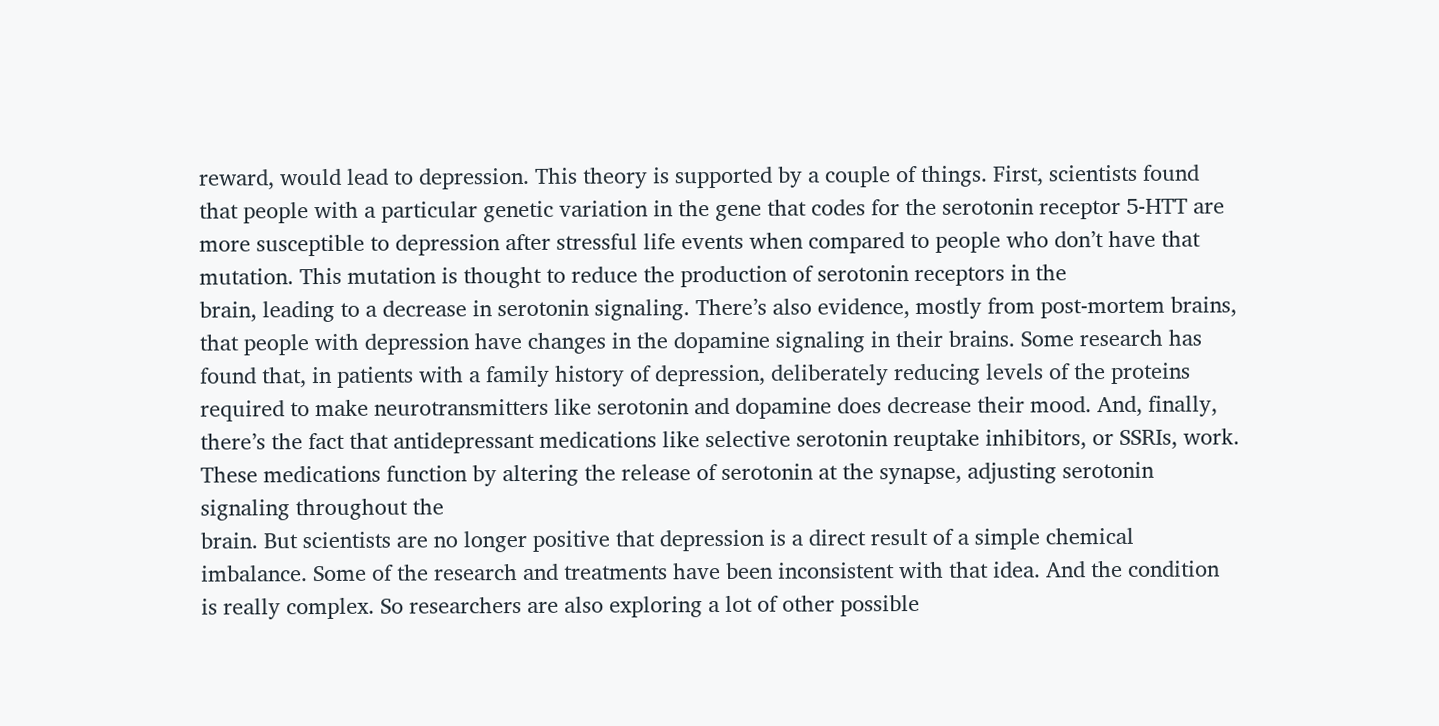reward, would lead to depression. This theory is supported by a couple of things. First, scientists found that people with a particular genetic variation in the gene that codes for the serotonin receptor 5-HTT are more susceptible to depression after stressful life events when compared to people who don’t have that mutation. This mutation is thought to reduce the production of serotonin receptors in the
brain, leading to a decrease in serotonin signaling. There’s also evidence, mostly from post-mortem brains, that people with depression have changes in the dopamine signaling in their brains. Some research has found that, in patients with a family history of depression, deliberately reducing levels of the proteins required to make neurotransmitters like serotonin and dopamine does decrease their mood. And, finally, there’s the fact that antidepressant medications like selective serotonin reuptake inhibitors, or SSRIs, work. These medications function by altering the release of serotonin at the synapse, adjusting serotonin signaling throughout the
brain. But scientists are no longer positive that depression is a direct result of a simple chemical imbalance. Some of the research and treatments have been inconsistent with that idea. And the condition is really complex. So researchers are also exploring a lot of other possible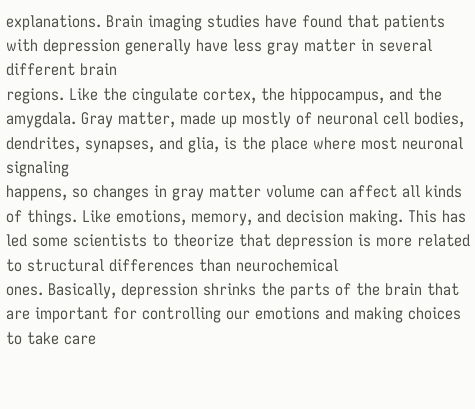explanations. Brain imaging studies have found that patients with depression generally have less gray matter in several different brain
regions. Like the cingulate cortex, the hippocampus, and the amygdala. Gray matter, made up mostly of neuronal cell bodies, dendrites, synapses, and glia, is the place where most neuronal signaling
happens, so changes in gray matter volume can affect all kinds of things. Like emotions, memory, and decision making. This has led some scientists to theorize that depression is more related to structural differences than neurochemical
ones. Basically, depression shrinks the parts of the brain that are important for controlling our emotions and making choices to take care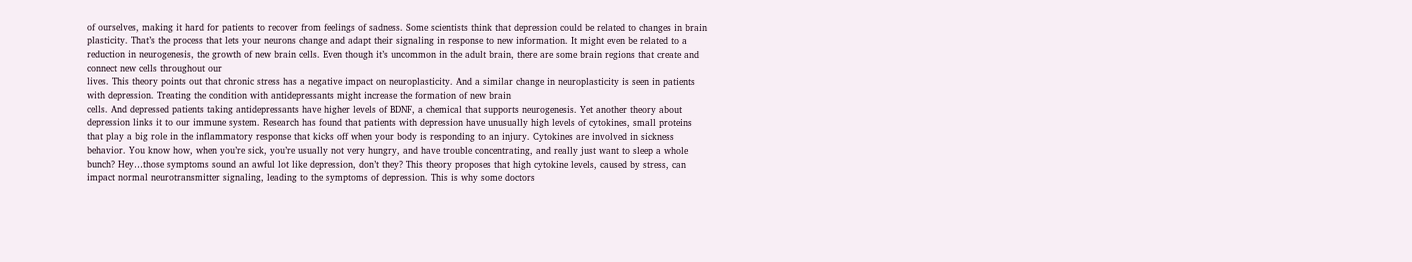of ourselves, making it hard for patients to recover from feelings of sadness. Some scientists think that depression could be related to changes in brain plasticity. That’s the process that lets your neurons change and adapt their signaling in response to new information. It might even be related to a reduction in neurogenesis, the growth of new brain cells. Even though it’s uncommon in the adult brain, there are some brain regions that create and connect new cells throughout our
lives. This theory points out that chronic stress has a negative impact on neuroplasticity. And a similar change in neuroplasticity is seen in patients with depression. Treating the condition with antidepressants might increase the formation of new brain
cells. And depressed patients taking antidepressants have higher levels of BDNF, a chemical that supports neurogenesis. Yet another theory about depression links it to our immune system. Research has found that patients with depression have unusually high levels of cytokines, small proteins that play a big role in the inflammatory response that kicks off when your body is responding to an injury. Cytokines are involved in sickness behavior. You know how, when you’re sick, you’re usually not very hungry, and have trouble concentrating, and really just want to sleep a whole bunch? Hey…those symptoms sound an awful lot like depression, don’t they? This theory proposes that high cytokine levels, caused by stress, can impact normal neurotransmitter signaling, leading to the symptoms of depression. This is why some doctors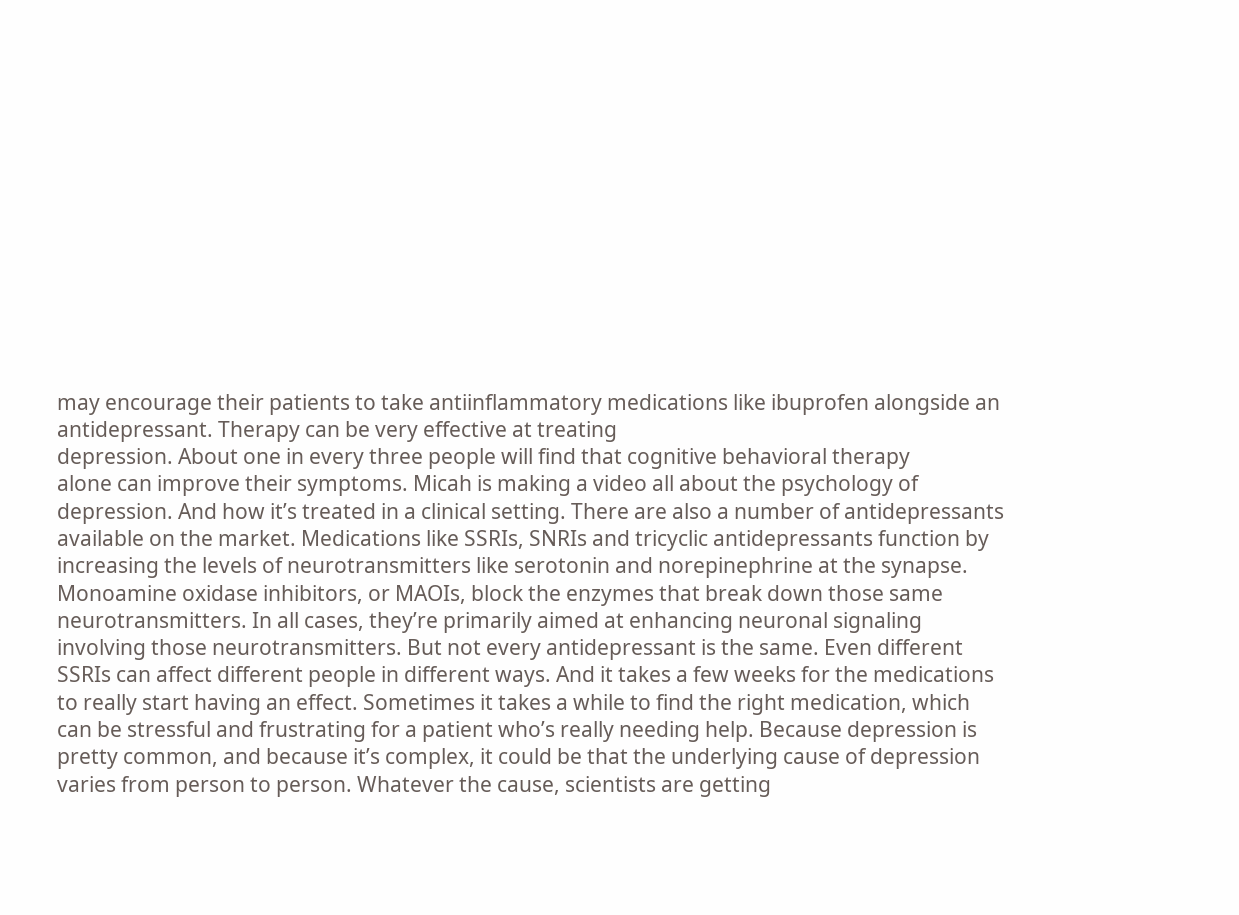may encourage their patients to take antiinflammatory medications like ibuprofen alongside an antidepressant. Therapy can be very effective at treating
depression. About one in every three people will find that cognitive behavioral therapy
alone can improve their symptoms. Micah is making a video all about the psychology of depression. And how it’s treated in a clinical setting. There are also a number of antidepressants available on the market. Medications like SSRIs, SNRIs and tricyclic antidepressants function by increasing the levels of neurotransmitters like serotonin and norepinephrine at the synapse. Monoamine oxidase inhibitors, or MAOIs, block the enzymes that break down those same neurotransmitters. In all cases, they’re primarily aimed at enhancing neuronal signaling involving those neurotransmitters. But not every antidepressant is the same. Even different SSRIs can affect different people in different ways. And it takes a few weeks for the medications to really start having an effect. Sometimes it takes a while to find the right medication, which can be stressful and frustrating for a patient who’s really needing help. Because depression is pretty common, and because it’s complex, it could be that the underlying cause of depression varies from person to person. Whatever the cause, scientists are getting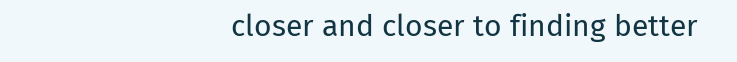closer and closer to finding better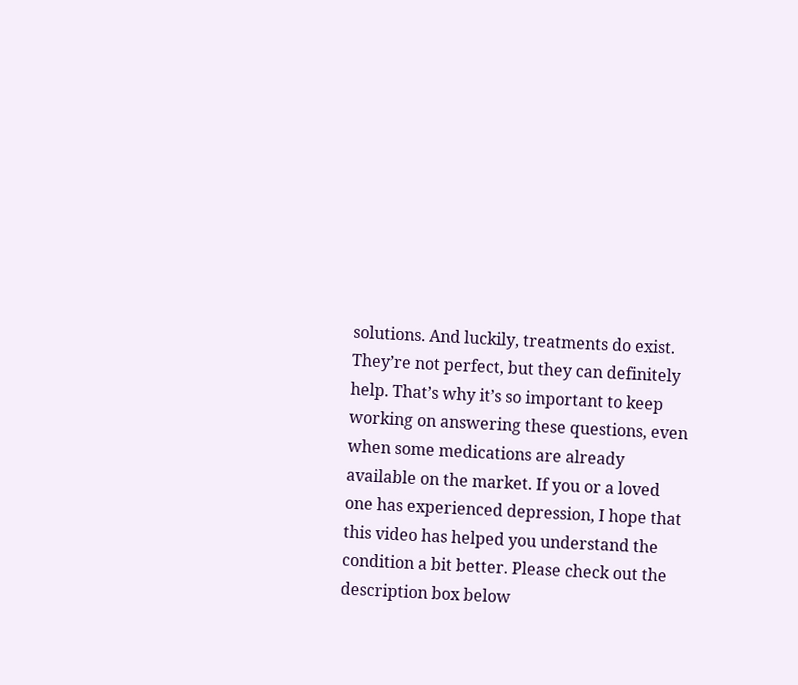solutions. And luckily, treatments do exist. They’re not perfect, but they can definitely
help. That’s why it’s so important to keep working on answering these questions, even when some medications are already available on the market. If you or a loved one has experienced depression, I hope that this video has helped you understand the condition a bit better. Please check out the description box below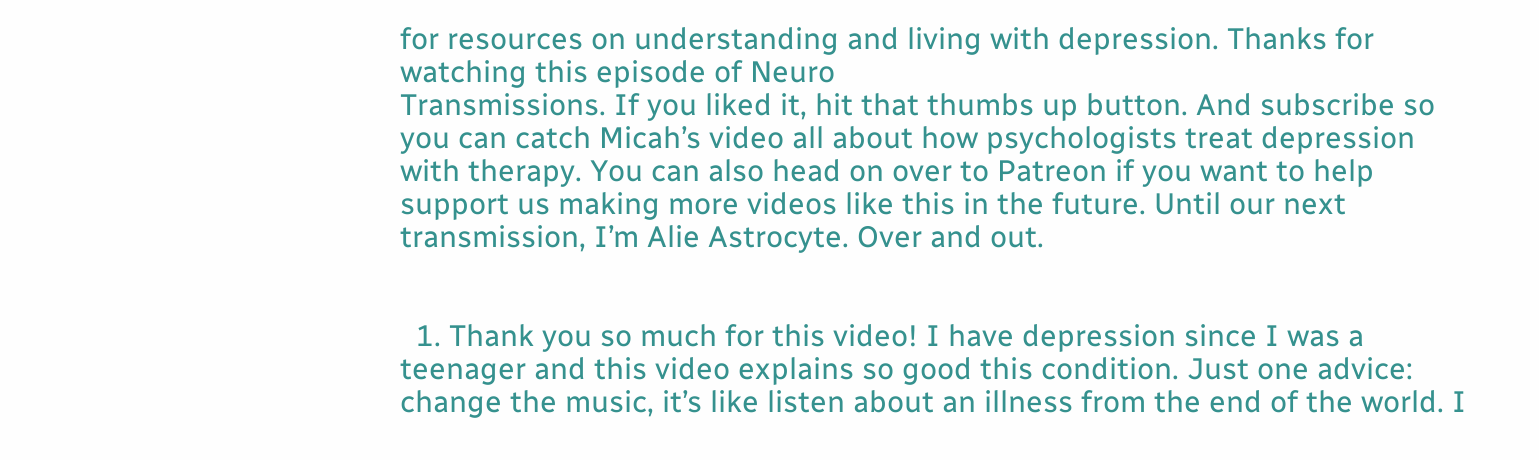for resources on understanding and living with depression. Thanks for watching this episode of Neuro
Transmissions. If you liked it, hit that thumbs up button. And subscribe so you can catch Micah’s video all about how psychologists treat depression with therapy. You can also head on over to Patreon if you want to help support us making more videos like this in the future. Until our next transmission, I’m Alie Astrocyte. Over and out.


  1. Thank you so much for this video! I have depression since I was a teenager and this video explains so good this condition. Just one advice: change the music, it’s like listen about an illness from the end of the world. I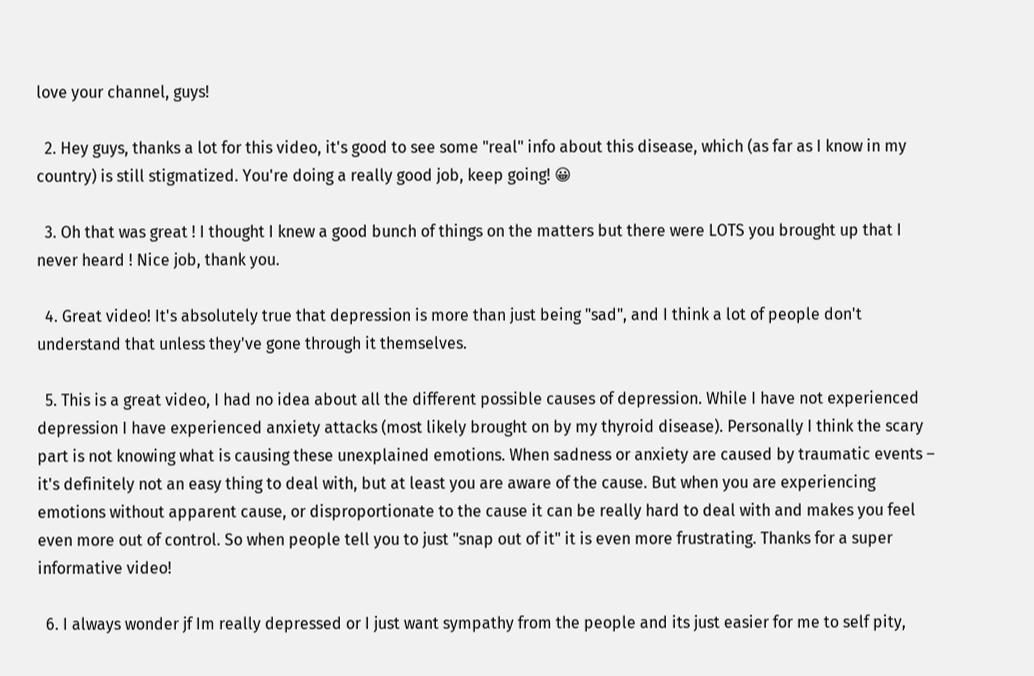love your channel, guys!

  2. Hey guys, thanks a lot for this video, it's good to see some "real" info about this disease, which (as far as I know in my country) is still stigmatized. You're doing a really good job, keep going! 😀

  3. Oh that was great ! I thought I knew a good bunch of things on the matters but there were LOTS you brought up that I never heard ! Nice job, thank you.

  4. Great video! It's absolutely true that depression is more than just being "sad", and I think a lot of people don't understand that unless they've gone through it themselves.

  5. This is a great video, I had no idea about all the different possible causes of depression. While I have not experienced depression I have experienced anxiety attacks (most likely brought on by my thyroid disease). Personally I think the scary part is not knowing what is causing these unexplained emotions. When sadness or anxiety are caused by traumatic events – it's definitely not an easy thing to deal with, but at least you are aware of the cause. But when you are experiencing emotions without apparent cause, or disproportionate to the cause it can be really hard to deal with and makes you feel even more out of control. So when people tell you to just "snap out of it" it is even more frustrating. Thanks for a super informative video!

  6. I always wonder jf Im really depressed or I just want sympathy from the people and its just easier for me to self pity,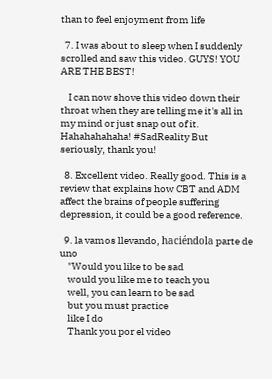than to feel enjoyment from life

  7. I was about to sleep when I suddenly scrolled and saw this video. GUYS! YOU ARE THE BEST!

    I can now shove this video down their throat when they are telling me it's all in my mind or just snap out of it. Hahahahahaha! #SadReality But seriously, thank you!

  8. Excellent video. Really good. This is a review that explains how CBT and ADM affect the brains of people suffering depression, it could be a good reference.

  9. la vamos llevando, haciéndola parte de uno
    "Would you like to be sad
    would you like me to teach you
    well, you can learn to be sad
    but you must practice
    like I do
    Thank you por el video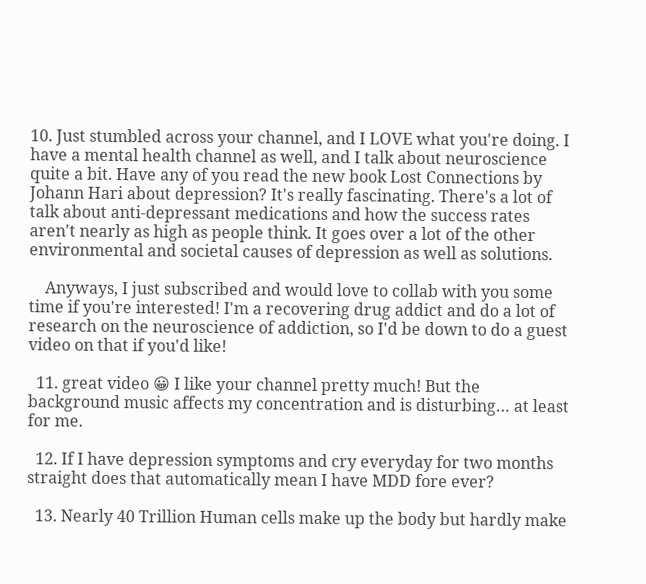10. Just stumbled across your channel, and I LOVE what you're doing. I have a mental health channel as well, and I talk about neuroscience quite a bit. Have any of you read the new book Lost Connections by Johann Hari about depression? It's really fascinating. There's a lot of talk about anti-depressant medications and how the success rates aren't nearly as high as people think. It goes over a lot of the other environmental and societal causes of depression as well as solutions.

    Anyways, I just subscribed and would love to collab with you some time if you're interested! I'm a recovering drug addict and do a lot of research on the neuroscience of addiction, so I'd be down to do a guest video on that if you'd like!

  11. great video 😀 I like your channel pretty much! But the background music affects my concentration and is disturbing… at least for me.

  12. If I have depression symptoms and cry everyday for two months straight does that automatically mean I have MDD fore ever?

  13. Nearly 40 Trillion Human cells make up the body but hardly make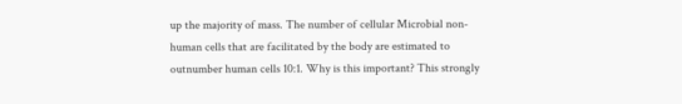up the majority of mass. The number of cellular Microbial non-human cells that are facilitated by the body are estimated to outnumber human cells 10:1. Why is this important? This strongly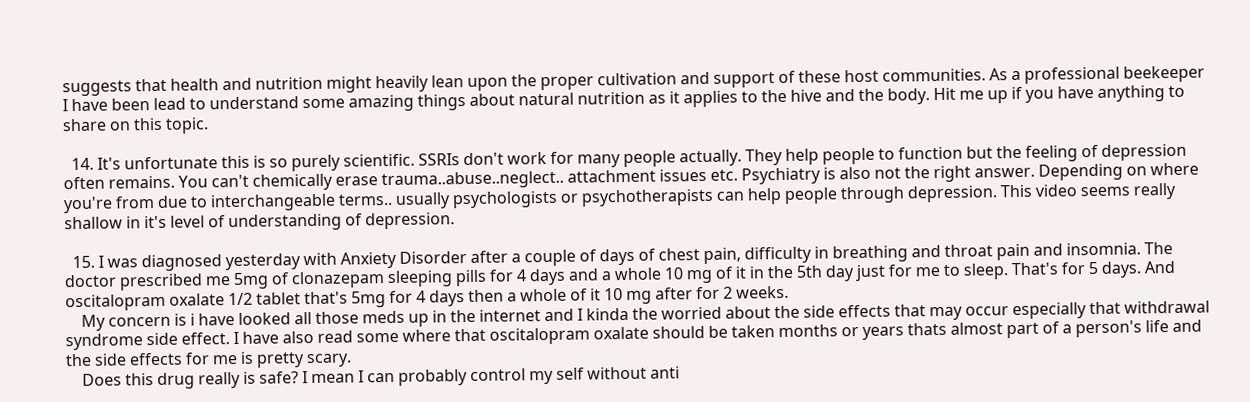suggests that health and nutrition might heavily lean upon the proper cultivation and support of these host communities. As a professional beekeeper I have been lead to understand some amazing things about natural nutrition as it applies to the hive and the body. Hit me up if you have anything to share on this topic.

  14. It's unfortunate this is so purely scientific. SSRIs don't work for many people actually. They help people to function but the feeling of depression often remains. You can't chemically erase trauma..abuse..neglect.. attachment issues etc. Psychiatry is also not the right answer. Depending on where you're from due to interchangeable terms.. usually psychologists or psychotherapists can help people through depression. This video seems really shallow in it's level of understanding of depression.

  15. I was diagnosed yesterday with Anxiety Disorder after a couple of days of chest pain, difficulty in breathing and throat pain and insomnia. The doctor prescribed me 5mg of clonazepam sleeping pills for 4 days and a whole 10 mg of it in the 5th day just for me to sleep. That's for 5 days. And oscitalopram oxalate 1/2 tablet that's 5mg for 4 days then a whole of it 10 mg after for 2 weeks.
    My concern is i have looked all those meds up in the internet and I kinda the worried about the side effects that may occur especially that withdrawal syndrome side effect. I have also read some where that oscitalopram oxalate should be taken months or years thats almost part of a person's life and the side effects for me is pretty scary.
    Does this drug really is safe? I mean I can probably control my self without anti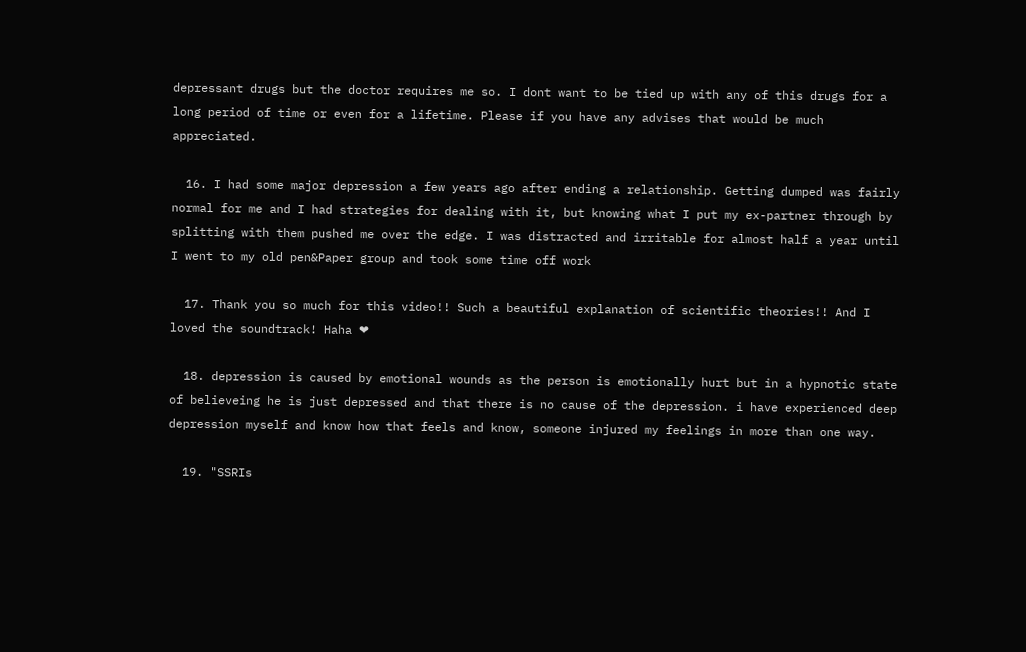depressant drugs but the doctor requires me so. I dont want to be tied up with any of this drugs for a long period of time or even for a lifetime. Please if you have any advises that would be much appreciated.

  16. I had some major depression a few years ago after ending a relationship. Getting dumped was fairly normal for me and I had strategies for dealing with it, but knowing what I put my ex-partner through by splitting with them pushed me over the edge. I was distracted and irritable for almost half a year until I went to my old pen&Paper group and took some time off work

  17. Thank you so much for this video!! Such a beautiful explanation of scientific theories!! And I loved the soundtrack! Haha ❤

  18. depression is caused by emotional wounds as the person is emotionally hurt but in a hypnotic state of believeing he is just depressed and that there is no cause of the depression. i have experienced deep depression myself and know how that feels and know, someone injured my feelings in more than one way.

  19. "SSRIs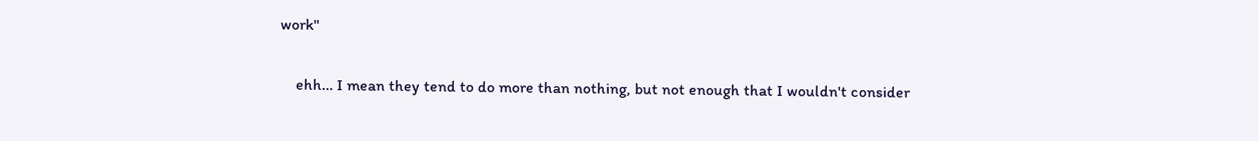work"

    ehh… I mean they tend to do more than nothing, but not enough that I wouldn't consider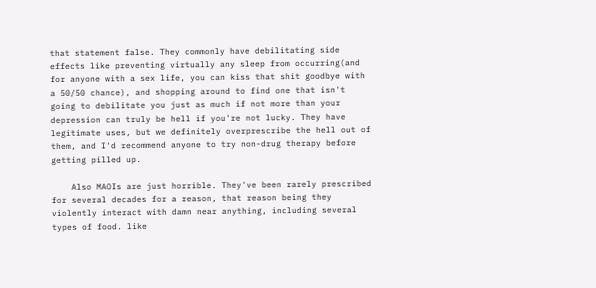that statement false. They commonly have debilitating side effects like preventing virtually any sleep from occurring(and for anyone with a sex life, you can kiss that shit goodbye with a 50/50 chance), and shopping around to find one that isn't going to debilitate you just as much if not more than your depression can truly be hell if you're not lucky. They have legitimate uses, but we definitely overprescribe the hell out of them, and I'd recommend anyone to try non-drug therapy before getting pilled up.

    Also MAOIs are just horrible. They've been rarely prescribed for several decades for a reason, that reason being they violently interact with damn near anything, including several types of food. like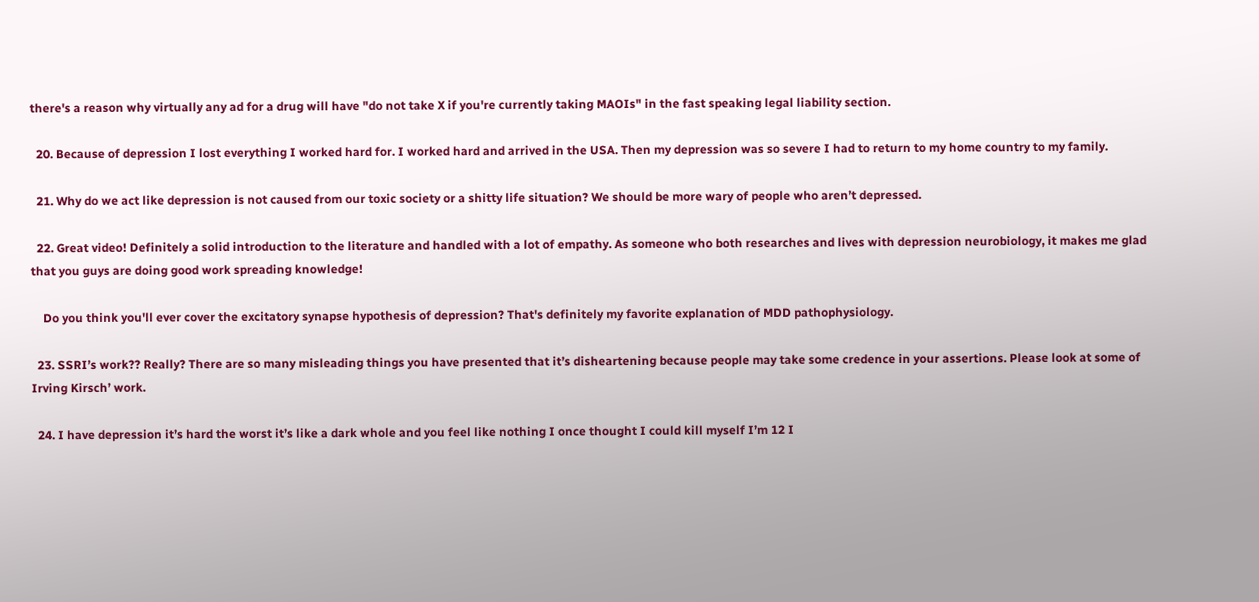there's a reason why virtually any ad for a drug will have "do not take X if you're currently taking MAOIs" in the fast speaking legal liability section.

  20. Because of depression I lost everything I worked hard for. I worked hard and arrived in the USA. Then my depression was so severe I had to return to my home country to my family.

  21. Why do we act like depression is not caused from our toxic society or a shitty life situation? We should be more wary of people who aren’t depressed.

  22. Great video! Definitely a solid introduction to the literature and handled with a lot of empathy. As someone who both researches and lives with depression neurobiology, it makes me glad that you guys are doing good work spreading knowledge!

    Do you think you'll ever cover the excitatory synapse hypothesis of depression? That's definitely my favorite explanation of MDD pathophysiology.

  23. SSRI’s work?? Really? There are so many misleading things you have presented that it’s disheartening because people may take some credence in your assertions. Please look at some of Irving Kirsch’ work.

  24. I have depression it’s hard the worst it’s like a dark whole and you feel like nothing I once thought I could kill myself I’m 12 I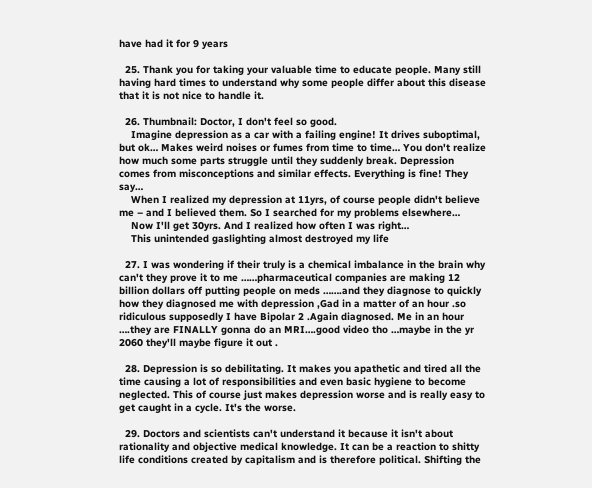have had it for 9 years

  25. Thank you for taking your valuable time to educate people. Many still having hard times to understand why some people differ about this disease that it is not nice to handle it.

  26. Thumbnail: Doctor, I don't feel so good.
    Imagine depression as a car with a failing engine! It drives suboptimal, but ok… Makes weird noises or fumes from time to time… You don't realize how much some parts struggle until they suddenly break. Depression comes from misconceptions and similar effects. Everything is fine! They say…
    When I realized my depression at 11yrs, of course people didn't believe me – and I believed them. So I searched for my problems elsewhere…
    Now I'll get 30yrs. And I realized how often I was right…
    This unintended gaslighting almost destroyed my life

  27. I was wondering if their truly is a chemical imbalance in the brain why can't they prove it to me ……pharmaceutical companies are making 12 billion dollars off putting people on meds …….and they diagnose to quickly how they diagnosed me with depression ,Gad in a matter of an hour .so ridiculous supposedly I have Bipolar 2 .Again diagnosed. Me in an hour ….they are FINALLY gonna do an MRI….good video tho …maybe in the yr 2060 they'll maybe figure it out .

  28. Depression is so debilitating. It makes you apathetic and tired all the time causing a lot of responsibilities and even basic hygiene to become neglected. This of course just makes depression worse and is really easy to get caught in a cycle. It's the worse.

  29. Doctors and scientists can't understand it because it isn't about rationality and objective medical knowledge. It can be a reaction to shitty life conditions created by capitalism and is therefore political. Shifting the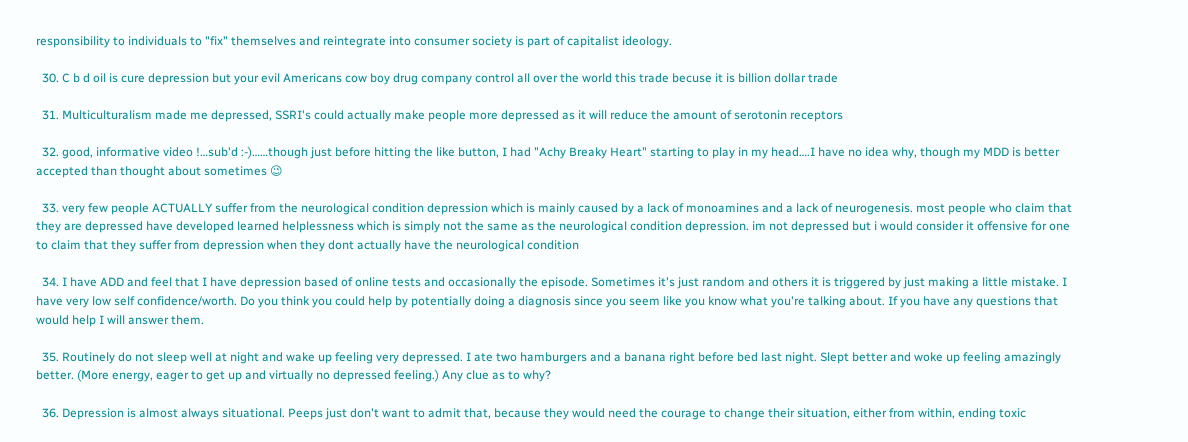responsibility to individuals to "fix" themselves and reintegrate into consumer society is part of capitalist ideology.

  30. C b d oil is cure depression but your evil Americans cow boy drug company control all over the world this trade becuse it is billion dollar trade

  31. Multiculturalism made me depressed, SSRI's could actually make people more depressed as it will reduce the amount of serotonin receptors

  32. good, informative video !…sub'd :-)……though just before hitting the like button, I had "Achy Breaky Heart" starting to play in my head….I have no idea why, though my MDD is better accepted than thought about sometimes 😉

  33. very few people ACTUALLY suffer from the neurological condition depression which is mainly caused by a lack of monoamines and a lack of neurogenesis. most people who claim that they are depressed have developed learned helplessness which is simply not the same as the neurological condition depression. im not depressed but i would consider it offensive for one to claim that they suffer from depression when they dont actually have the neurological condition

  34. I have ADD and feel that I have depression based of online tests and occasionally the episode. Sometimes it's just random and others it is triggered by just making a little mistake. I have very low self confidence/worth. Do you think you could help by potentially doing a diagnosis since you seem like you know what you're talking about. If you have any questions that would help I will answer them.

  35. Routinely do not sleep well at night and wake up feeling very depressed. I ate two hamburgers and a banana right before bed last night. Slept better and woke up feeling amazingly better. (More energy, eager to get up and virtually no depressed feeling.) Any clue as to why?

  36. Depression is almost always situational. Peeps just don't want to admit that, because they would need the courage to change their situation, either from within, ending toxic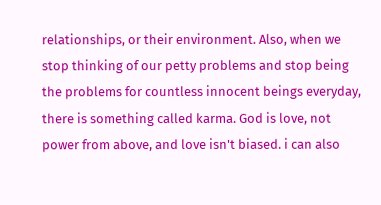relationships, or their environment. Also, when we stop thinking of our petty problems and stop being the problems for countless innocent beings everyday, there is something called karma. God is love, not power from above, and love isn't biased. i can also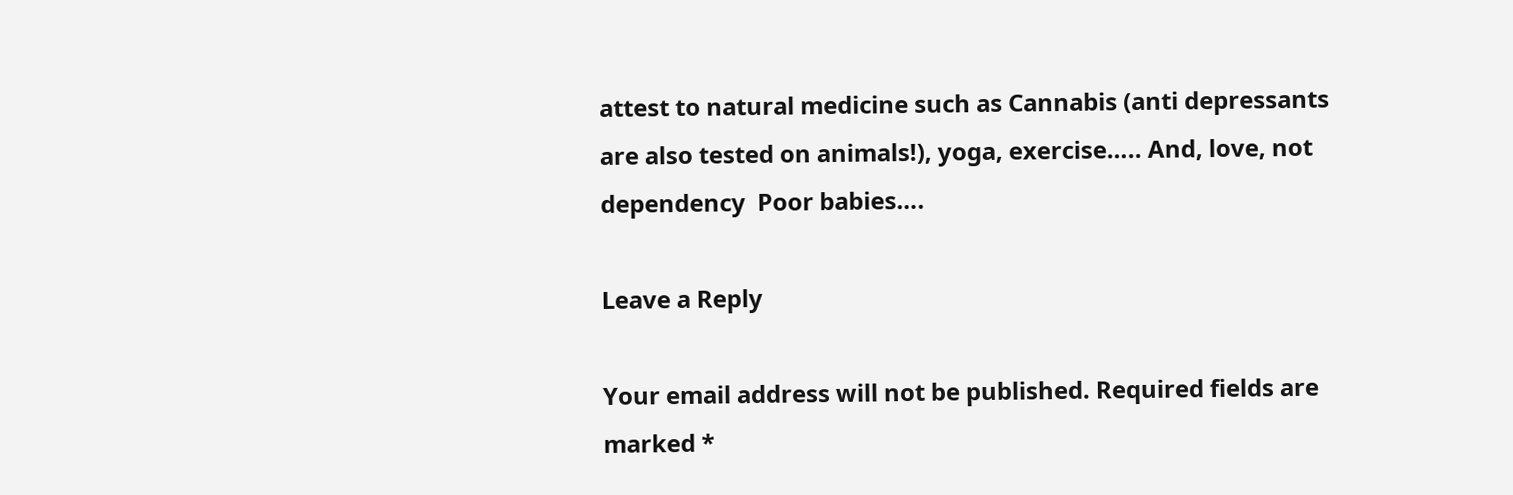attest to natural medicine such as Cannabis (anti depressants are also tested on animals!), yoga, exercise….. And, love, not dependency  Poor babies….

Leave a Reply

Your email address will not be published. Required fields are marked *